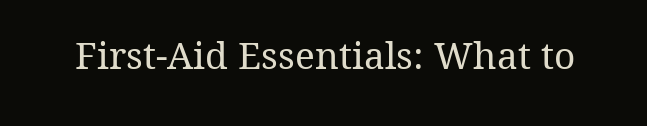First-Aid Essentials: What to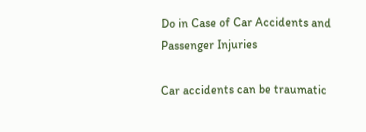Do in Case of Car Accidents and Passenger Injuries

Car accidents can be traumatic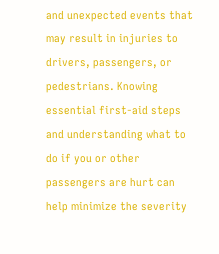and unexpected events that may result in injuries to drivers, passengers, or pedestrians. Knowing essential first-aid steps and understanding what to do if you or other passengers are hurt can help minimize the severity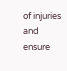of injuries and ensure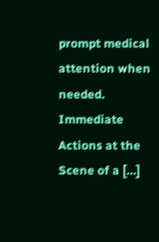prompt medical attention when needed. Immediate Actions at the Scene of a […]